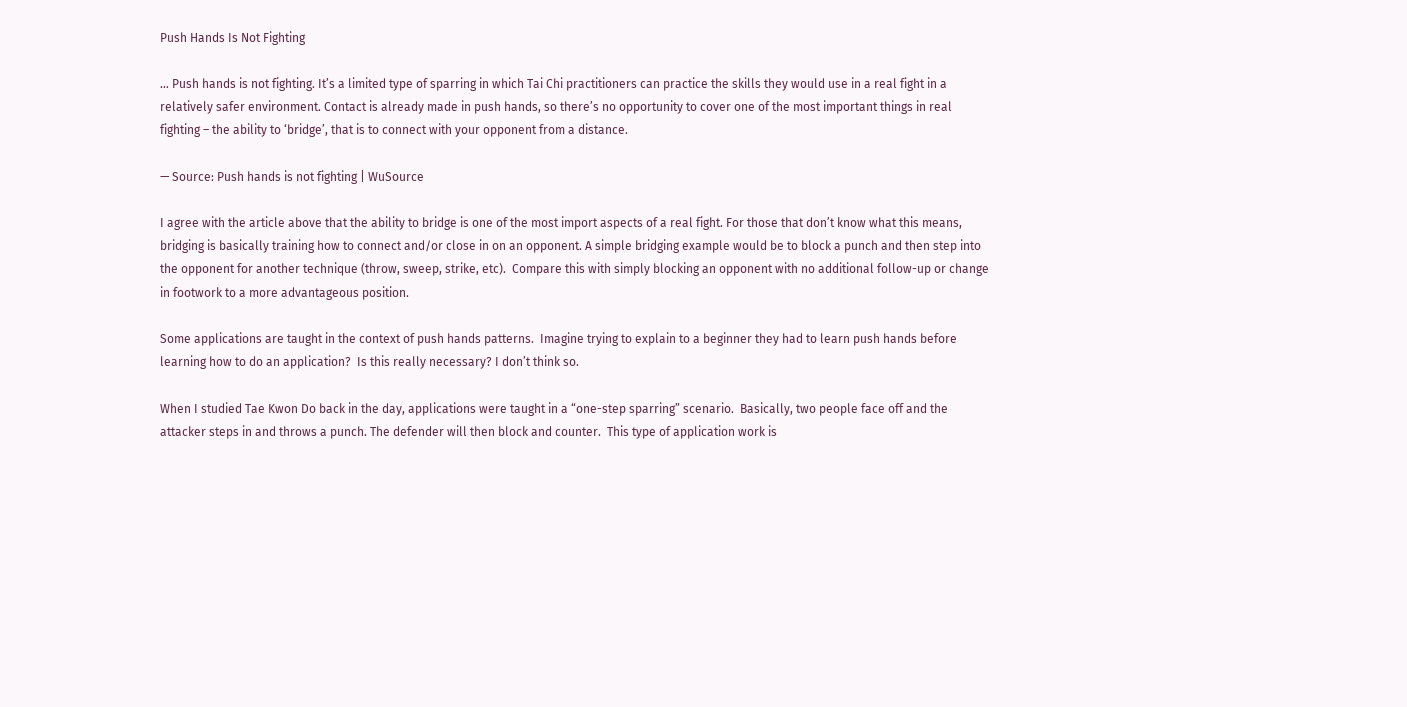Push Hands Is Not Fighting

… Push hands is not fighting. It’s a limited type of sparring in which Tai Chi practitioners can practice the skills they would use in a real fight in a relatively safer environment. Contact is already made in push hands, so there’s no opportunity to cover one of the most important things in real fighting – the ability to ‘bridge’, that is to connect with your opponent from a distance.

— Source: Push hands is not fighting | WuSource

I agree with the article above that the ability to bridge is one of the most import aspects of a real fight. For those that don’t know what this means, bridging is basically training how to connect and/or close in on an opponent. A simple bridging example would be to block a punch and then step into the opponent for another technique (throw, sweep, strike, etc).  Compare this with simply blocking an opponent with no additional follow-up or change in footwork to a more advantageous position.

Some applications are taught in the context of push hands patterns.  Imagine trying to explain to a beginner they had to learn push hands before learning how to do an application?  Is this really necessary? I don’t think so.

When I studied Tae Kwon Do back in the day, applications were taught in a “one-step sparring” scenario.  Basically, two people face off and the attacker steps in and throws a punch. The defender will then block and counter.  This type of application work is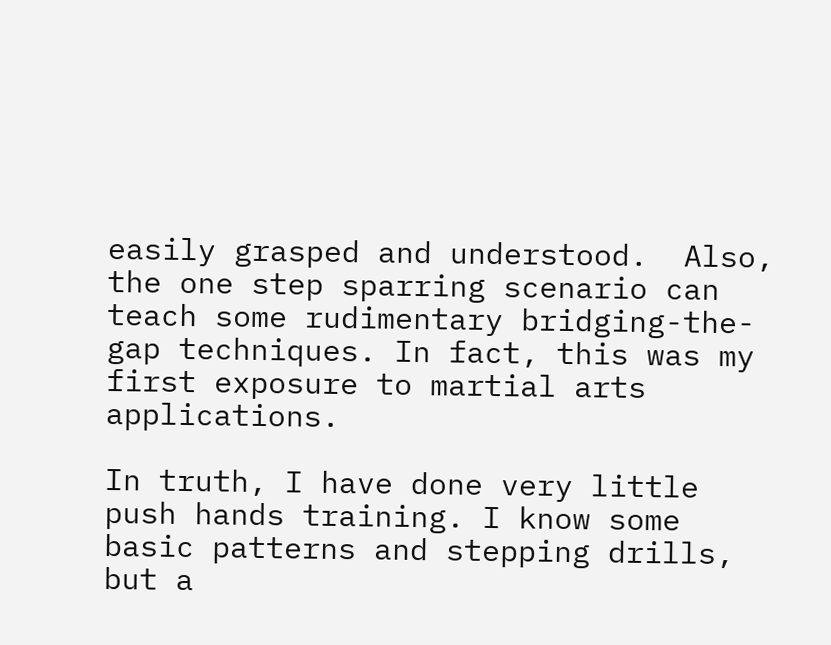easily grasped and understood.  Also, the one step sparring scenario can teach some rudimentary bridging-the-gap techniques. In fact, this was my first exposure to martial arts applications.

In truth, I have done very little push hands training. I know some basic patterns and stepping drills, but a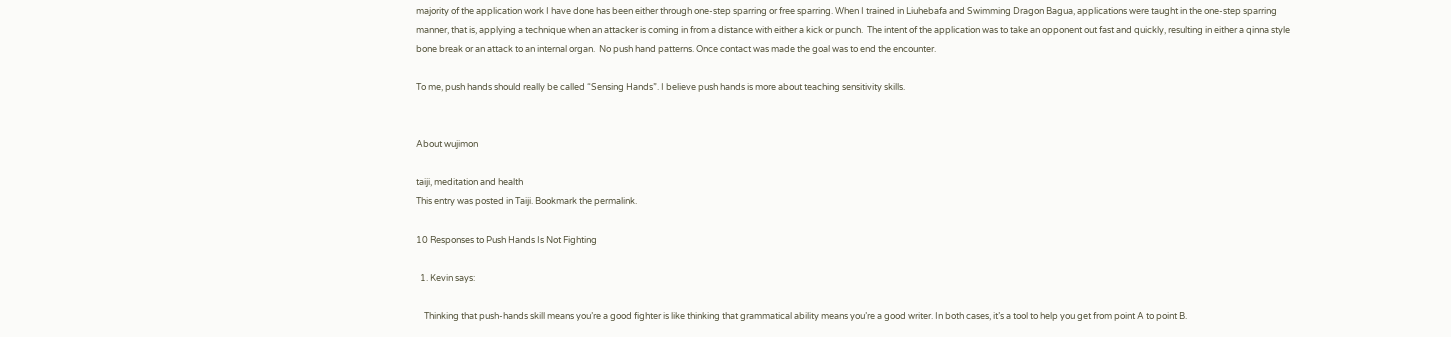majority of the application work I have done has been either through one-step sparring or free sparring. When I trained in Liuhebafa and Swimming Dragon Bagua, applications were taught in the one-step sparring manner, that is, applying a technique when an attacker is coming in from a distance with either a kick or punch.  The intent of the application was to take an opponent out fast and quickly, resulting in either a qinna style bone break or an attack to an internal organ.  No push hand patterns. Once contact was made the goal was to end the encounter.

To me, push hands should really be called “Sensing Hands”. I believe push hands is more about teaching sensitivity skills.


About wujimon

taiji, meditation and health
This entry was posted in Taiji. Bookmark the permalink.

10 Responses to Push Hands Is Not Fighting

  1. Kevin says:

    Thinking that push-hands skill means you’re a good fighter is like thinking that grammatical ability means you’re a good writer. In both cases, it’s a tool to help you get from point A to point B.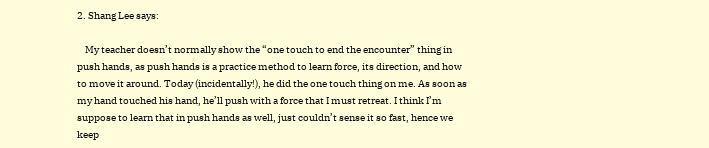2. Shang Lee says:

    My teacher doesn’t normally show the “one touch to end the encounter” thing in push hands, as push hands is a practice method to learn force, its direction, and how to move it around. Today (incidentally!), he did the one touch thing on me. As soon as my hand touched his hand, he’ll push with a force that I must retreat. I think I’m suppose to learn that in push hands as well, just couldn’t sense it so fast, hence we keep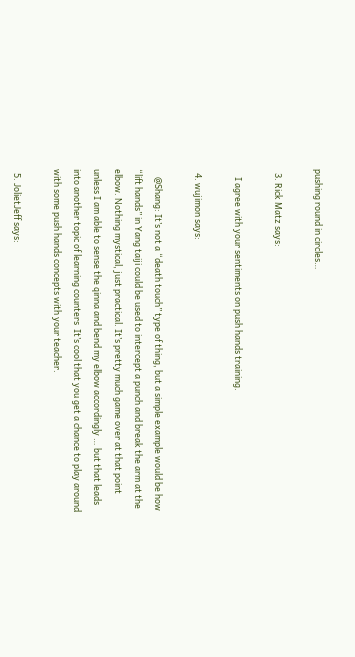pushing round in circles…

  3. Rick Matz says:

    I agree with your sentiments on push hands training.

  4. wujimon says:

    @Shang: It’s not a “death touch” type of thing, but a simple example would be how “lift hands” in Yang taiji could be used to intercept a punch and break the arm at the elbow. Nothing mystical, just practical. It’s pretty much game over at that point unless I am able to sense the qinna and bend my elbow accordingly … but that leads into another topic of learning counters  It’s cool that you get a chance to play around with some push hands concepts with your teacher.

  5. JolietJeff says: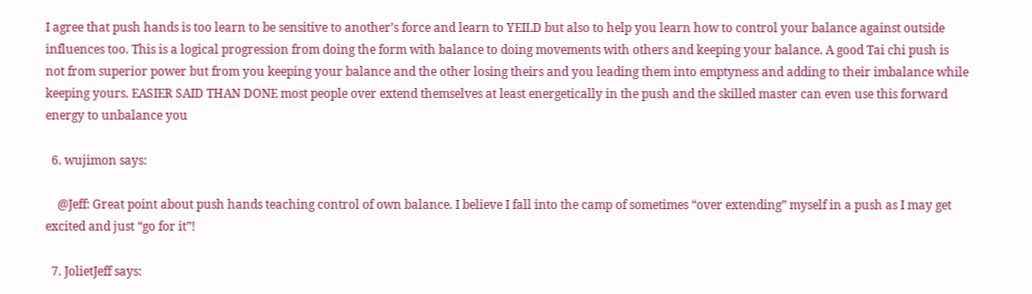I agree that push hands is too learn to be sensitive to another’s force and learn to YEILD but also to help you learn how to control your balance against outside influences too. This is a logical progression from doing the form with balance to doing movements with others and keeping your balance. A good Tai chi push is not from superior power but from you keeping your balance and the other losing theirs and you leading them into emptyness and adding to their imbalance while keeping yours. EASIER SAID THAN DONE most people over extend themselves at least energetically in the push and the skilled master can even use this forward energy to unbalance you

  6. wujimon says:

    @Jeff: Great point about push hands teaching control of own balance. I believe I fall into the camp of sometimes “over extending” myself in a push as I may get excited and just “go for it”!

  7. JolietJeff says: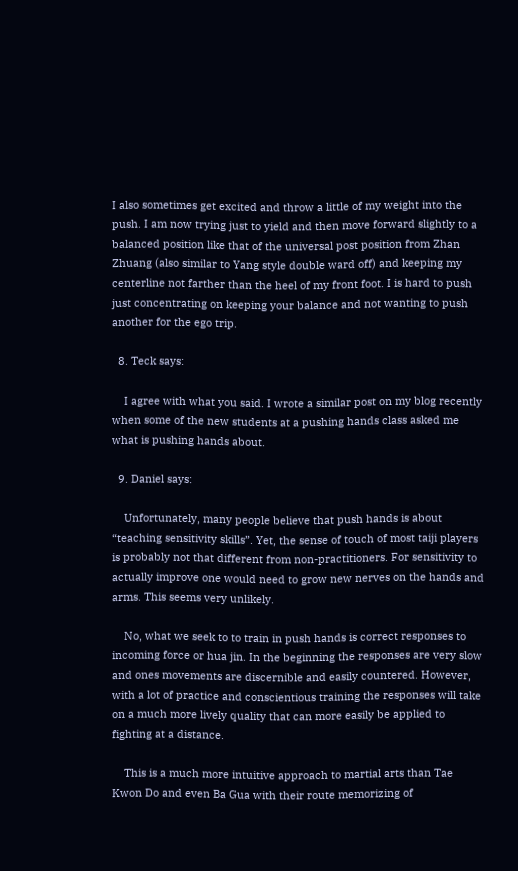I also sometimes get excited and throw a little of my weight into the push. I am now trying just to yield and then move forward slightly to a balanced position like that of the universal post position from Zhan Zhuang (also similar to Yang style double ward off) and keeping my centerline not farther than the heel of my front foot. I is hard to push just concentrating on keeping your balance and not wanting to push another for the ego trip.

  8. Teck says:

    I agree with what you said. I wrote a similar post on my blog recently when some of the new students at a pushing hands class asked me what is pushing hands about.

  9. Daniel says:

    Unfortunately, many people believe that push hands is about “teaching sensitivity skills”. Yet, the sense of touch of most taiji players is probably not that different from non-practitioners. For sensitivity to actually improve one would need to grow new nerves on the hands and arms. This seems very unlikely.

    No, what we seek to to train in push hands is correct responses to incoming force or hua jin. In the beginning the responses are very slow and ones movements are discernible and easily countered. However, with a lot of practice and conscientious training the responses will take on a much more lively quality that can more easily be applied to fighting at a distance.

    This is a much more intuitive approach to martial arts than Tae Kwon Do and even Ba Gua with their route memorizing of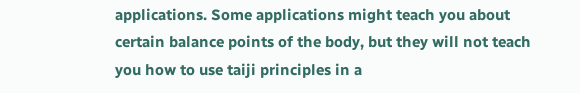applications. Some applications might teach you about certain balance points of the body, but they will not teach you how to use taiji principles in a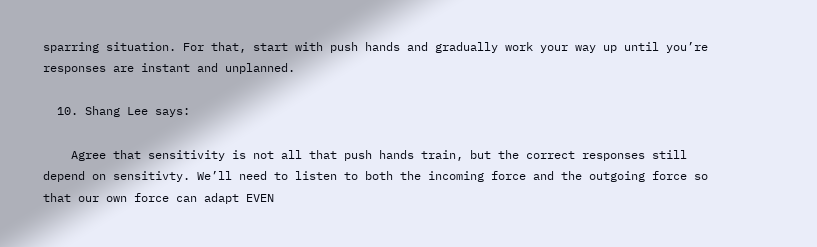sparring situation. For that, start with push hands and gradually work your way up until you’re responses are instant and unplanned.

  10. Shang Lee says:

    Agree that sensitivity is not all that push hands train, but the correct responses still depend on sensitivty. We’ll need to listen to both the incoming force and the outgoing force so that our own force can adapt EVEN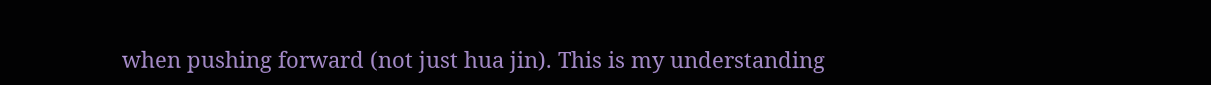when pushing forward (not just hua jin). This is my understanding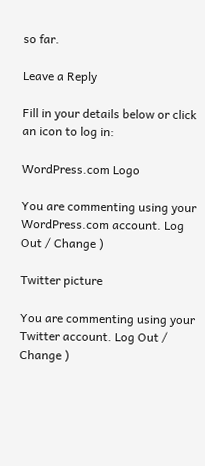so far.

Leave a Reply

Fill in your details below or click an icon to log in:

WordPress.com Logo

You are commenting using your WordPress.com account. Log Out / Change )

Twitter picture

You are commenting using your Twitter account. Log Out / Change )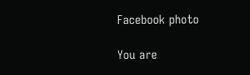Facebook photo

You are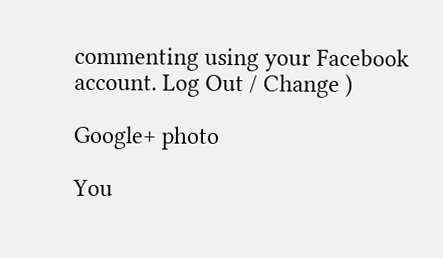commenting using your Facebook account. Log Out / Change )

Google+ photo

You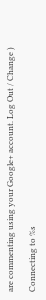are commenting using your Google+ account. Log Out / Change )

Connecting to %s